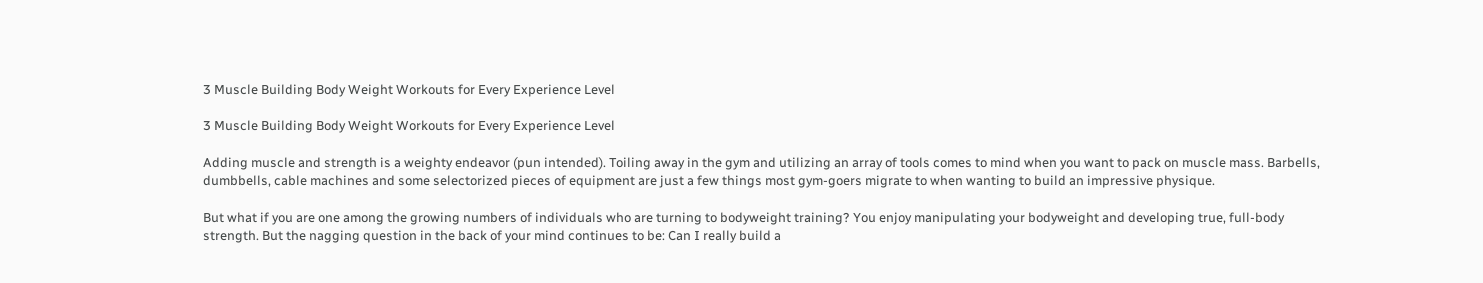3 Muscle Building Body Weight Workouts for Every Experience Level

3 Muscle Building Body Weight Workouts for Every Experience Level

Adding muscle and strength is a weighty endeavor (pun intended). Toiling away in the gym and utilizing an array of tools comes to mind when you want to pack on muscle mass. Barbells, dumbbells, cable machines and some selectorized pieces of equipment are just a few things most gym-goers migrate to when wanting to build an impressive physique.

But what if you are one among the growing numbers of individuals who are turning to bodyweight training? You enjoy manipulating your bodyweight and developing true, full-body strength. But the nagging question in the back of your mind continues to be: Can I really build a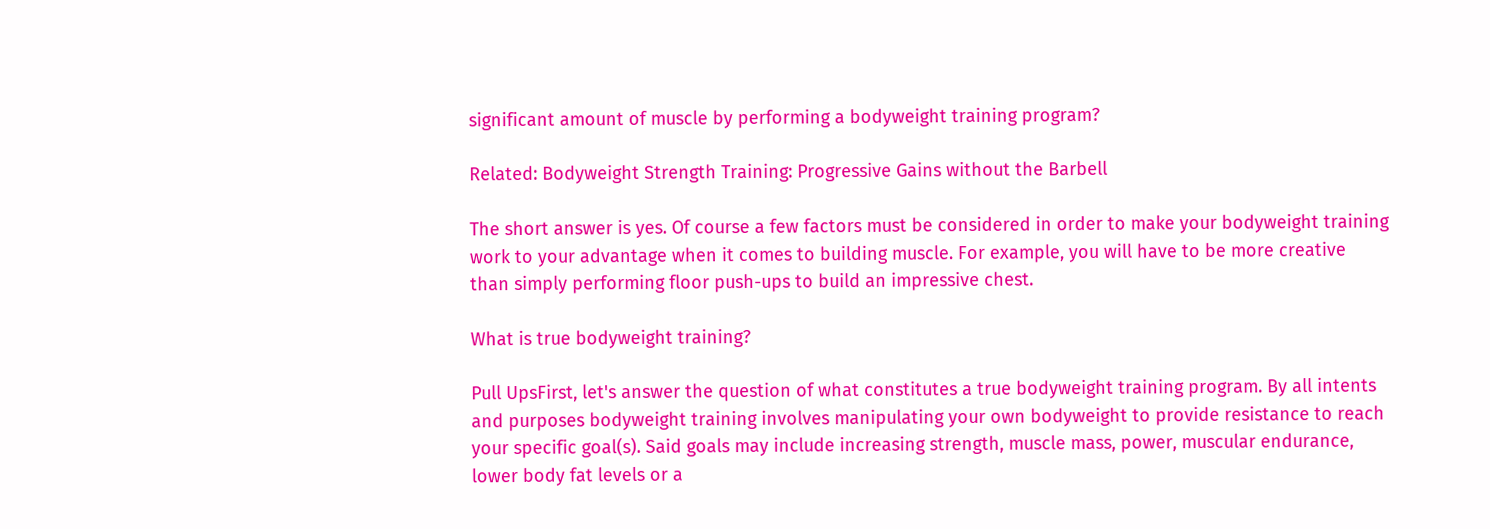significant amount of muscle by performing a bodyweight training program?

Related: Bodyweight Strength Training: Progressive Gains without the Barbell

The short answer is yes. Of course a few factors must be considered in order to make your bodyweight training work to your advantage when it comes to building muscle. For example, you will have to be more creative than simply performing floor push-ups to build an impressive chest.

What is true bodyweight training?

Pull UpsFirst, let's answer the question of what constitutes a true bodyweight training program. By all intents and purposes bodyweight training involves manipulating your own bodyweight to provide resistance to reach your specific goal(s). Said goals may include increasing strength, muscle mass, power, muscular endurance, lower body fat levels or a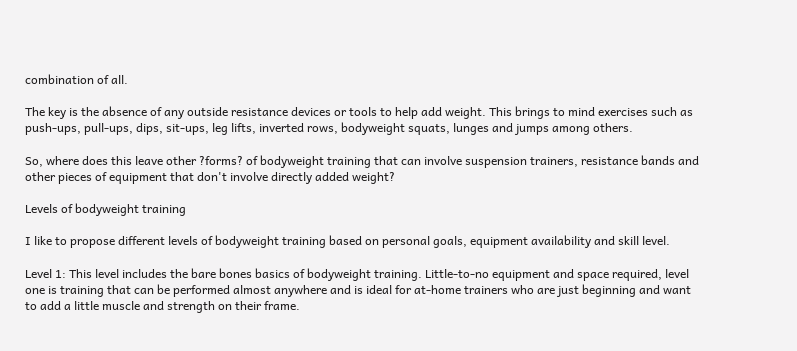combination of all.

The key is the absence of any outside resistance devices or tools to help add weight. This brings to mind exercises such as push-ups, pull-ups, dips, sit-ups, leg lifts, inverted rows, bodyweight squats, lunges and jumps among others.

So, where does this leave other ?forms? of bodyweight training that can involve suspension trainers, resistance bands and other pieces of equipment that don't involve directly added weight?

Levels of bodyweight training

I like to propose different levels of bodyweight training based on personal goals, equipment availability and skill level.

Level 1: This level includes the bare bones basics of bodyweight training. Little-to-no equipment and space required, level one is training that can be performed almost anywhere and is ideal for at-home trainers who are just beginning and want to add a little muscle and strength on their frame.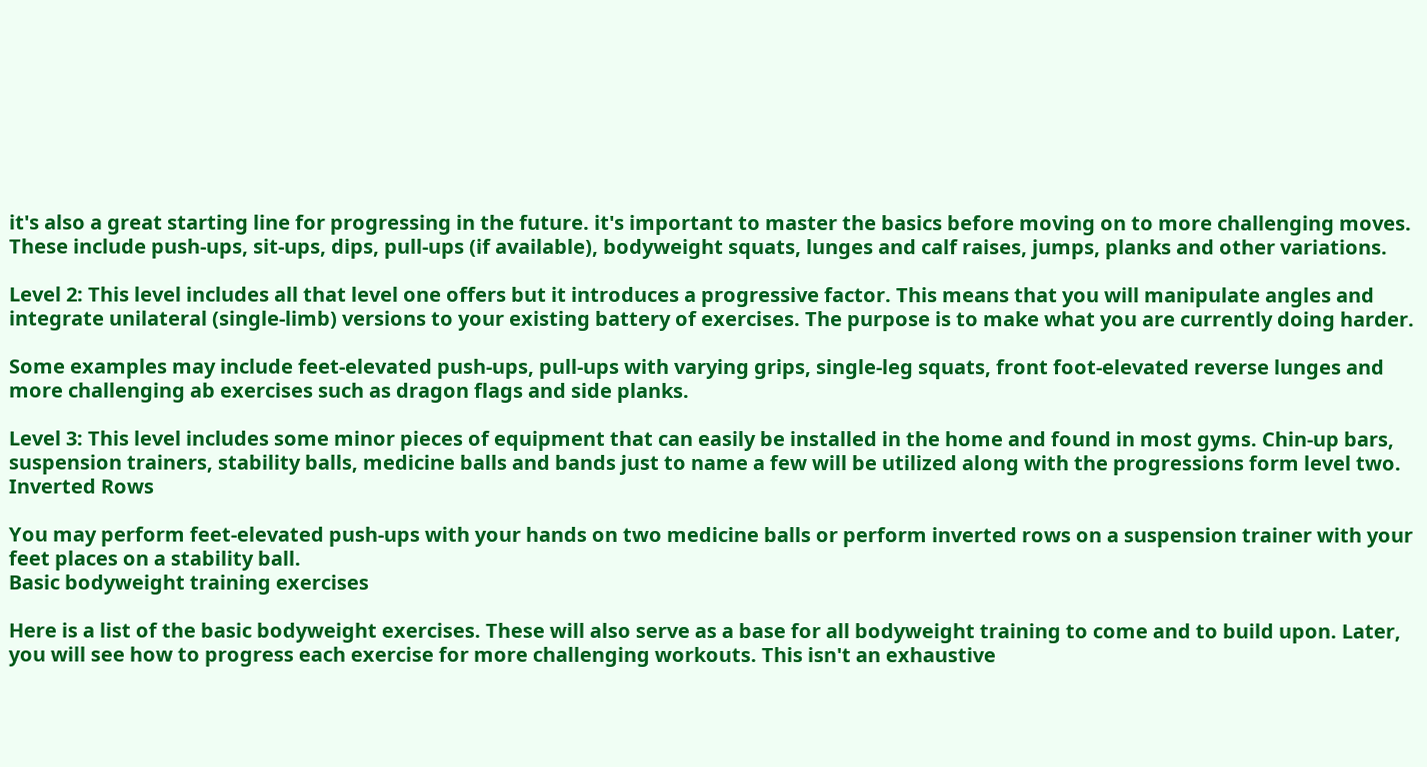it's also a great starting line for progressing in the future. it's important to master the basics before moving on to more challenging moves. These include push-ups, sit-ups, dips, pull-ups (if available), bodyweight squats, lunges and calf raises, jumps, planks and other variations.

Level 2: This level includes all that level one offers but it introduces a progressive factor. This means that you will manipulate angles and integrate unilateral (single-limb) versions to your existing battery of exercises. The purpose is to make what you are currently doing harder.

Some examples may include feet-elevated push-ups, pull-ups with varying grips, single-leg squats, front foot-elevated reverse lunges and more challenging ab exercises such as dragon flags and side planks.

Level 3: This level includes some minor pieces of equipment that can easily be installed in the home and found in most gyms. Chin-up bars, suspension trainers, stability balls, medicine balls and bands just to name a few will be utilized along with the progressions form level two.
Inverted Rows

You may perform feet-elevated push-ups with your hands on two medicine balls or perform inverted rows on a suspension trainer with your feet places on a stability ball.
Basic bodyweight training exercises

Here is a list of the basic bodyweight exercises. These will also serve as a base for all bodyweight training to come and to build upon. Later, you will see how to progress each exercise for more challenging workouts. This isn't an exhaustive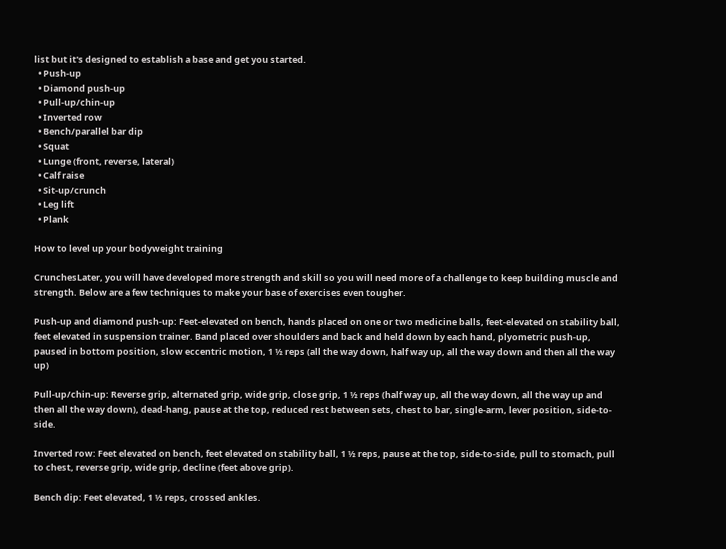list but it's designed to establish a base and get you started.
  • Push-up
  • Diamond push-up
  • Pull-up/chin-up
  • Inverted row
  • Bench/parallel bar dip
  • Squat
  • Lunge (front, reverse, lateral)
  • Calf raise
  • Sit-up/crunch
  • Leg lift
  • Plank

How to level up your bodyweight training

CrunchesLater, you will have developed more strength and skill so you will need more of a challenge to keep building muscle and strength. Below are a few techniques to make your base of exercises even tougher.

Push-up and diamond push-up: Feet-elevated on bench, hands placed on one or two medicine balls, feet-elevated on stability ball, feet elevated in suspension trainer. Band placed over shoulders and back and held down by each hand, plyometric push-up, paused in bottom position, slow eccentric motion, 1 ½ reps (all the way down, half way up, all the way down and then all the way up)

Pull-up/chin-up: Reverse grip, alternated grip, wide grip, close grip, 1 ½ reps (half way up, all the way down, all the way up and then all the way down), dead-hang, pause at the top, reduced rest between sets, chest to bar, single-arm, lever position, side-to-side.

Inverted row: Feet elevated on bench, feet elevated on stability ball, 1 ½ reps, pause at the top, side-to-side, pull to stomach, pull to chest, reverse grip, wide grip, decline (feet above grip).

Bench dip: Feet elevated, 1 ½ reps, crossed ankles.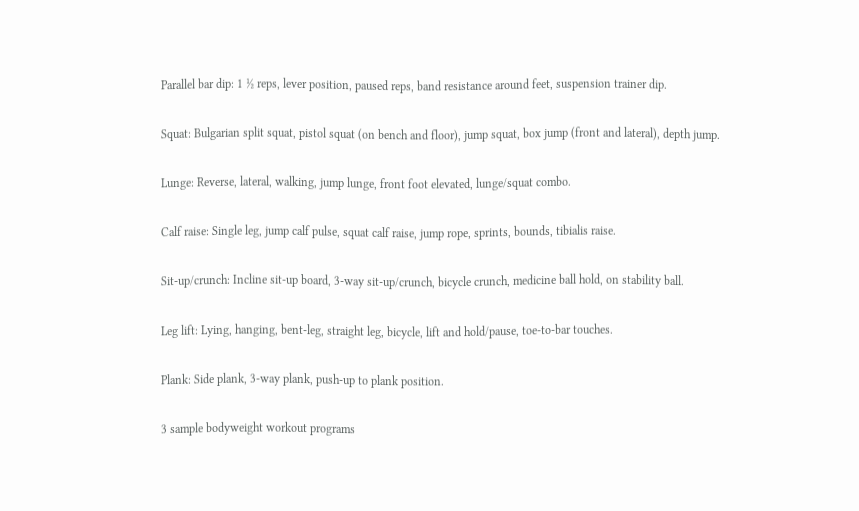Parallel bar dip: 1 ½ reps, lever position, paused reps, band resistance around feet, suspension trainer dip.

Squat: Bulgarian split squat, pistol squat (on bench and floor), jump squat, box jump (front and lateral), depth jump.

Lunge: Reverse, lateral, walking, jump lunge, front foot elevated, lunge/squat combo.

Calf raise: Single leg, jump calf pulse, squat calf raise, jump rope, sprints, bounds, tibialis raise.

Sit-up/crunch: Incline sit-up board, 3-way sit-up/crunch, bicycle crunch, medicine ball hold, on stability ball.

Leg lift: Lying, hanging, bent-leg, straight leg, bicycle, lift and hold/pause, toe-to-bar touches.

Plank: Side plank, 3-way plank, push-up to plank position.

3 sample bodyweight workout programs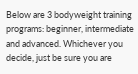Below are 3 bodyweight training programs: beginner, intermediate and advanced. Whichever you decide, just be sure you are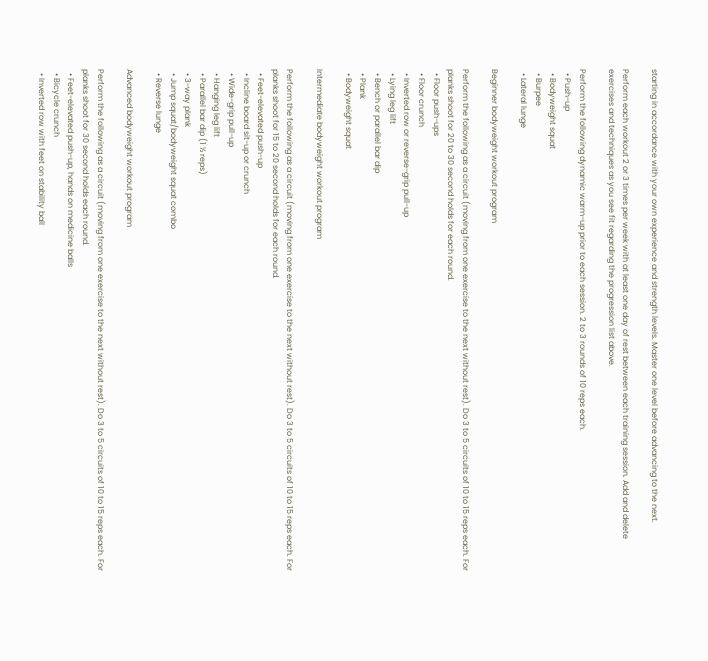starting in accordance with your own experience and strength levels. Master one level before advancing to the next.

Perform each workout 2 or 3 times per week with at least one day of rest between each training session. Add and delete exercises and techniques as you see fit regarding the progression list above.

Perform the following dynamic warm-up prior to each session. 2 to 3 rounds of 10 reps each.
  • Push-up
  • Bodyweight squat
  • Burpee
  • Lateral lunge

Beginner bodyweight workout program

Perform the following as a circuit (moving from one exercise to the next without rest). Do 3 to 5 circuits of 10 to 15 reps each. For planks shoot for 20 to 30 second holds for each round.
  • Floor push-ups
  • Floor crunch
  • Inverted row or reverse-grip pull-up
  • Lying leg lift
  • Bench or parallel bar dip
  • Plank
  • Bodyweight squat

Intermediate bodyweight workout program

Perform the following as a circuit (moving from one exercise to the next without rest). Do 3 to 5 circuits of 10 to 15 reps each. For planks shoot for 15 to 20 second holds for each round.
  • Feet-elevated push-up
  • Incline board sit-up or crunch
  • Wide-grip pull-up
  • Hanging leg lift
  • Parallel bar dip (1 ½ reps)
  • 3-way plank
  • Jump squat/bodyweight squat combo
  • Reverse lunge

Advanced bodyweight workout program

Perform the following as a circuit (moving from one exercise to the next without rest). Do 3 to 5 circuits of 10 to 15 reps each. For planks shoot for 30 second holds each round.
  • Feet-elevated push-up, hands on medicine balls
  • Bicycle crunch
  • Inverted row with feet on stability ball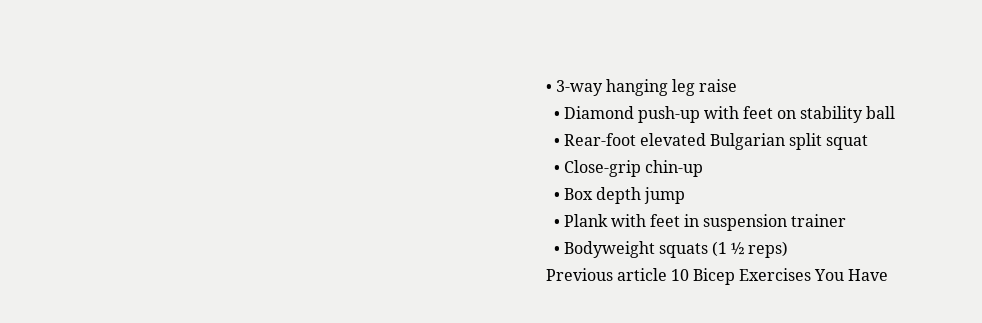• 3-way hanging leg raise
  • Diamond push-up with feet on stability ball
  • Rear-foot elevated Bulgarian split squat
  • Close-grip chin-up
  • Box depth jump
  • Plank with feet in suspension trainer
  • Bodyweight squats (1 ½ reps)
Previous article 10 Bicep Exercises You Have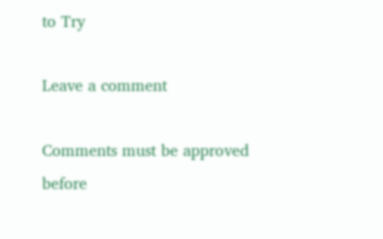to Try

Leave a comment

Comments must be approved before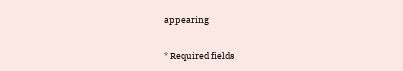appearing

* Required fields